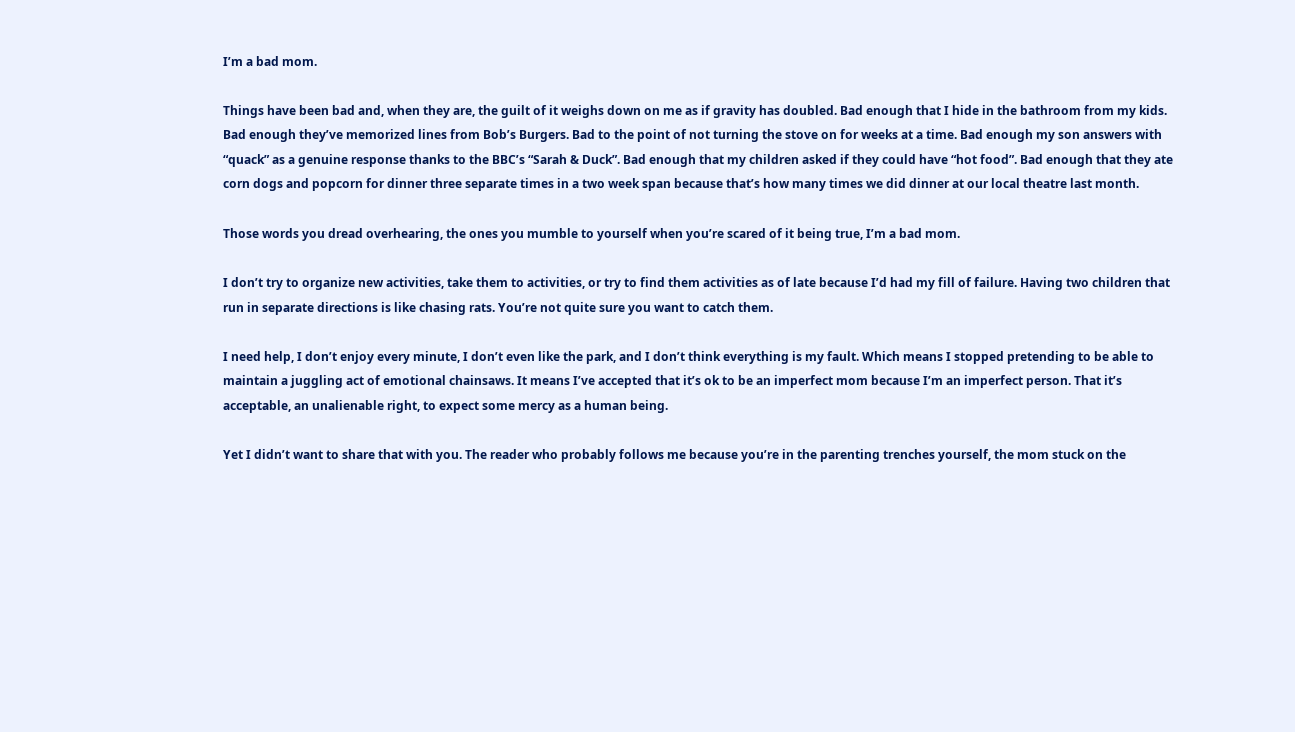I’m a bad mom.

Things have been bad and, when they are, the guilt of it weighs down on me as if gravity has doubled. Bad enough that I hide in the bathroom from my kids. Bad enough they’ve memorized lines from Bob’s Burgers. Bad to the point of not turning the stove on for weeks at a time. Bad enough my son answers with “quack” as a genuine response thanks to the BBC’s “Sarah & Duck”. Bad enough that my children asked if they could have “hot food”. Bad enough that they ate corn dogs and popcorn for dinner three separate times in a two week span because that’s how many times we did dinner at our local theatre last month.

Those words you dread overhearing, the ones you mumble to yourself when you’re scared of it being true, I’m a bad mom.

I don’t try to organize new activities, take them to activities, or try to find them activities as of late because I’d had my fill of failure. Having two children that run in separate directions is like chasing rats. You’re not quite sure you want to catch them.

I need help, I don’t enjoy every minute, I don’t even like the park, and I don’t think everything is my fault. Which means I stopped pretending to be able to maintain a juggling act of emotional chainsaws. It means I’ve accepted that it’s ok to be an imperfect mom because I’m an imperfect person. That it’s acceptable, an unalienable right, to expect some mercy as a human being.

Yet I didn’t want to share that with you. The reader who probably follows me because you’re in the parenting trenches yourself, the mom stuck on the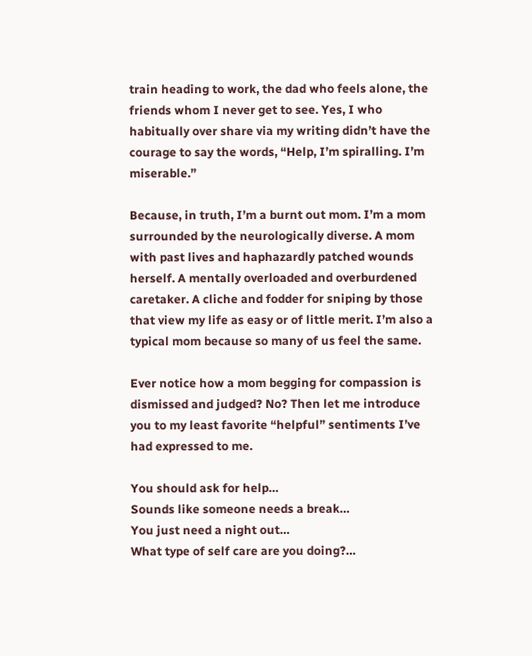train heading to work, the dad who feels alone, the friends whom I never get to see. Yes, I who habitually over share via my writing didn’t have the courage to say the words, “Help, I’m spiralling. I’m miserable.”

Because, in truth, I’m a burnt out mom. I’m a mom surrounded by the neurologically diverse. A mom with past lives and haphazardly patched wounds herself. A mentally overloaded and overburdened caretaker. A cliche and fodder for sniping by those that view my life as easy or of little merit. I’m also a typical mom because so many of us feel the same.

Ever notice how a mom begging for compassion is dismissed and judged? No? Then let me introduce you to my least favorite “helpful” sentiments I’ve had expressed to me.

You should ask for help…
Sounds like someone needs a break…
You just need a night out…
What type of self care are you doing?…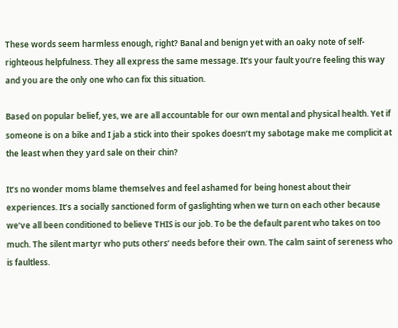These words seem harmless enough, right? Banal and benign yet with an oaky note of self-righteous helpfulness. They all express the same message. It’s your fault you’re feeling this way and you are the only one who can fix this situation.

Based on popular belief, yes, we are all accountable for our own mental and physical health. Yet if someone is on a bike and I jab a stick into their spokes doesn’t my sabotage make me complicit at the least when they yard sale on their chin?

It’s no wonder moms blame themselves and feel ashamed for being honest about their experiences. It’s a socially sanctioned form of gaslighting when we turn on each other because we’ve all been conditioned to believe THIS is our job. To be the default parent who takes on too much. The silent martyr who puts others’ needs before their own. The calm saint of sereness who is faultless.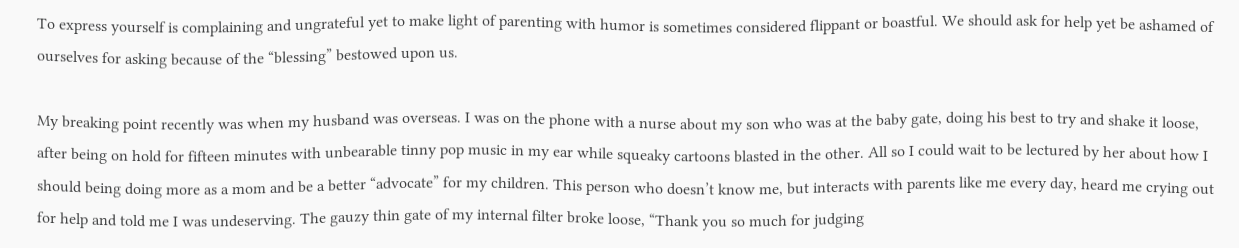To express yourself is complaining and ungrateful yet to make light of parenting with humor is sometimes considered flippant or boastful. We should ask for help yet be ashamed of ourselves for asking because of the “blessing” bestowed upon us.

My breaking point recently was when my husband was overseas. I was on the phone with a nurse about my son who was at the baby gate, doing his best to try and shake it loose, after being on hold for fifteen minutes with unbearable tinny pop music in my ear while squeaky cartoons blasted in the other. All so I could wait to be lectured by her about how I should being doing more as a mom and be a better “advocate” for my children. This person who doesn’t know me, but interacts with parents like me every day, heard me crying out for help and told me I was undeserving. The gauzy thin gate of my internal filter broke loose, “Thank you so much for judging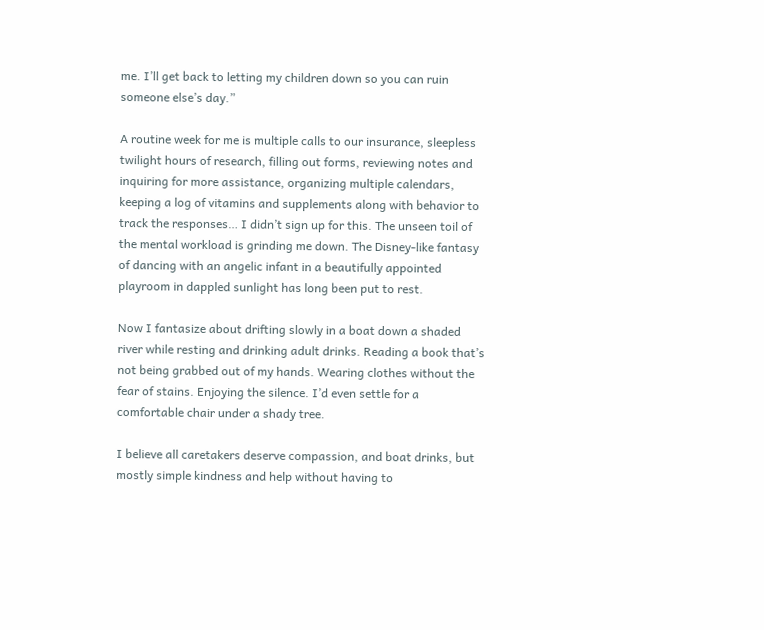me. I’ll get back to letting my children down so you can ruin someone else’s day.”

A routine week for me is multiple calls to our insurance, sleepless twilight hours of research, filling out forms, reviewing notes and inquiring for more assistance, organizing multiple calendars, keeping a log of vitamins and supplements along with behavior to track the responses… I didn’t sign up for this. The unseen toil of the mental workload is grinding me down. The Disney-like fantasy of dancing with an angelic infant in a beautifully appointed playroom in dappled sunlight has long been put to rest.

Now I fantasize about drifting slowly in a boat down a shaded river while resting and drinking adult drinks. Reading a book that’s not being grabbed out of my hands. Wearing clothes without the fear of stains. Enjoying the silence. I’d even settle for a comfortable chair under a shady tree.

I believe all caretakers deserve compassion, and boat drinks, but mostly simple kindness and help without having to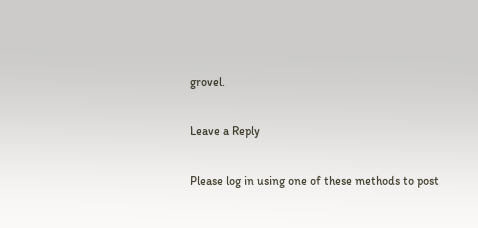grovel.

Leave a Reply

Please log in using one of these methods to post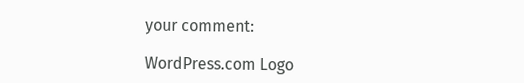your comment:

WordPress.com Logo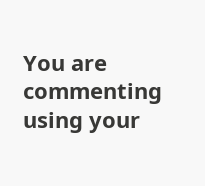You are commenting using your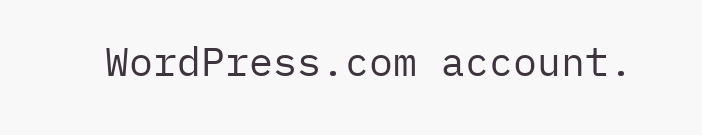WordPress.com account.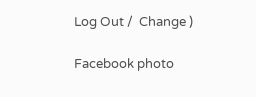Log Out /  Change )

Facebook photo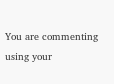You are commenting using your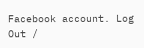Facebook account. Log Out /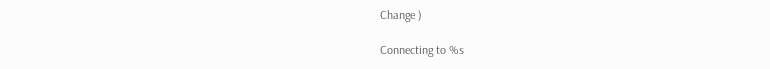Change )

Connecting to %s